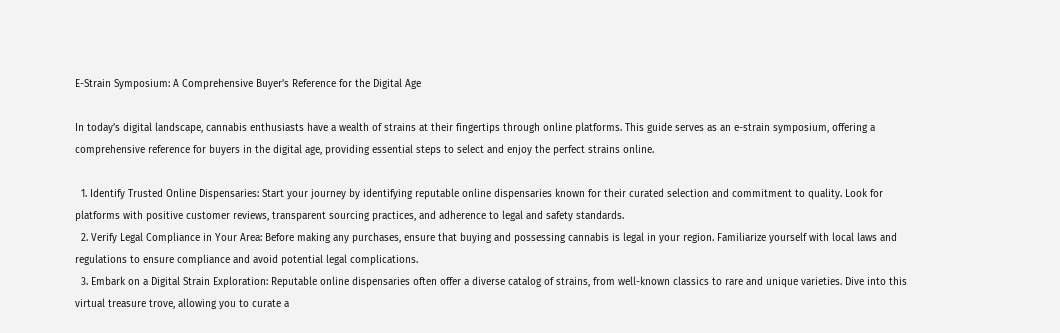E-Strain Symposium: A Comprehensive Buyer’s Reference for the Digital Age

In today’s digital landscape, cannabis enthusiasts have a wealth of strains at their fingertips through online platforms. This guide serves as an e-strain symposium, offering a comprehensive reference for buyers in the digital age, providing essential steps to select and enjoy the perfect strains online.

  1. Identify Trusted Online Dispensaries: Start your journey by identifying reputable online dispensaries known for their curated selection and commitment to quality. Look for platforms with positive customer reviews, transparent sourcing practices, and adherence to legal and safety standards.
  2. Verify Legal Compliance in Your Area: Before making any purchases, ensure that buying and possessing cannabis is legal in your region. Familiarize yourself with local laws and regulations to ensure compliance and avoid potential legal complications.
  3. Embark on a Digital Strain Exploration: Reputable online dispensaries often offer a diverse catalog of strains, from well-known classics to rare and unique varieties. Dive into this virtual treasure trove, allowing you to curate a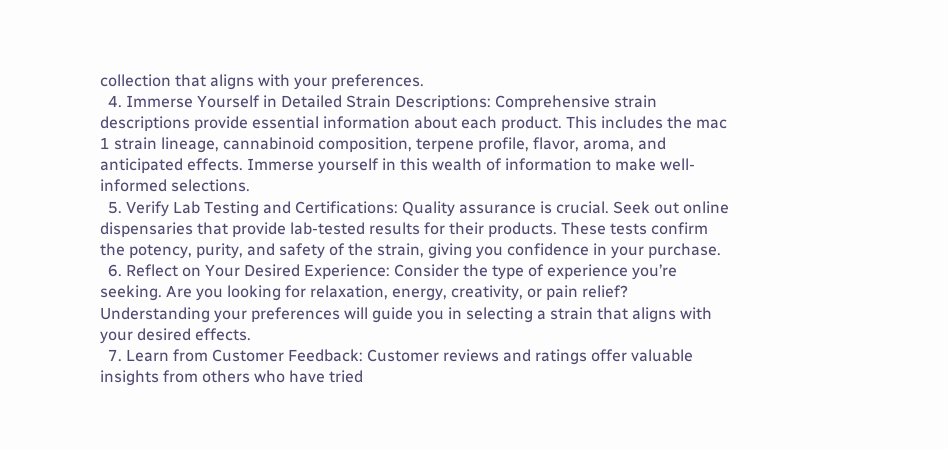collection that aligns with your preferences.
  4. Immerse Yourself in Detailed Strain Descriptions: Comprehensive strain descriptions provide essential information about each product. This includes the mac 1 strain lineage, cannabinoid composition, terpene profile, flavor, aroma, and anticipated effects. Immerse yourself in this wealth of information to make well-informed selections.
  5. Verify Lab Testing and Certifications: Quality assurance is crucial. Seek out online dispensaries that provide lab-tested results for their products. These tests confirm the potency, purity, and safety of the strain, giving you confidence in your purchase.
  6. Reflect on Your Desired Experience: Consider the type of experience you’re seeking. Are you looking for relaxation, energy, creativity, or pain relief? Understanding your preferences will guide you in selecting a strain that aligns with your desired effects.
  7. Learn from Customer Feedback: Customer reviews and ratings offer valuable insights from others who have tried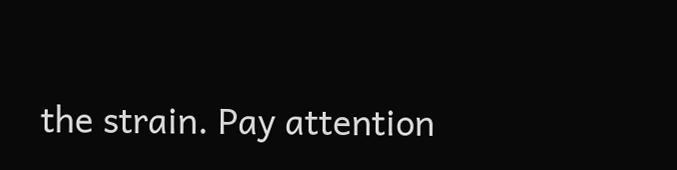the strain. Pay attention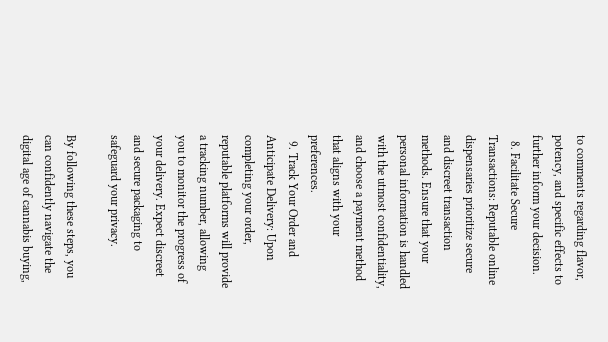to comments regarding flavor, potency, and specific effects to further inform your decision.
  8. Facilitate Secure Transactions: Reputable online dispensaries prioritize secure and discreet transaction methods. Ensure that your personal information is handled with the utmost confidentiality, and choose a payment method that aligns with your preferences.
  9. Track Your Order and Anticipate Delivery: Upon completing your order, reputable platforms will provide a tracking number, allowing you to monitor the progress of your delivery. Expect discreet and secure packaging to safeguard your privacy.

By following these steps, you can confidently navigate the digital age of cannabis buying,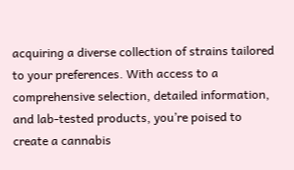acquiring a diverse collection of strains tailored to your preferences. With access to a comprehensive selection, detailed information, and lab-tested products, you’re poised to create a cannabis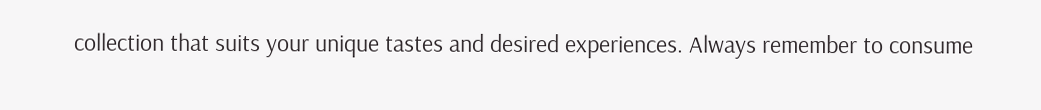collection that suits your unique tastes and desired experiences. Always remember to consume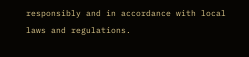responsibly and in accordance with local laws and regulations.